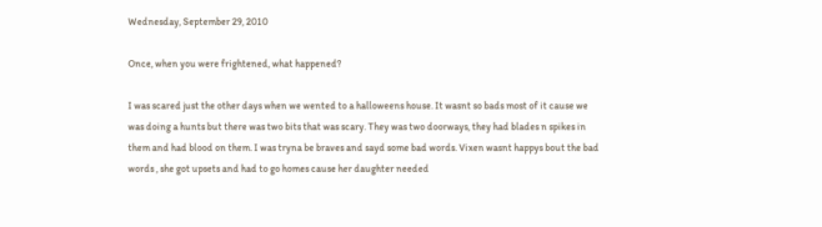Wednesday, September 29, 2010

Once, when you were frightened, what happened?

I was scared just the other days when we wented to a halloweens house. It wasnt so bads most of it cause we was doing a hunts but there was two bits that was scary. They was two doorways, they had blades n spikes in them and had blood on them. I was tryna be braves and sayd some bad words. Vixen wasnt happys bout the bad words , she got upsets and had to go homes cause her daughter needed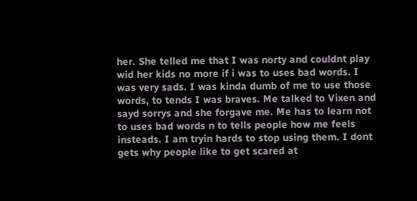her. She telled me that I was norty and couldnt play wid her kids no more if i was to uses bad words. I was very sads. I was kinda dumb of me to use those words, to tends I was braves. Me talked to Vixen and sayd sorrys and she forgave me. Me has to learn not to uses bad words n to tells people how me feels insteads. I am tryin hards to stop using them. I dont gets why people like to get scared at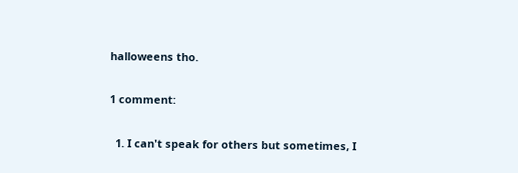halloweens tho.

1 comment:

  1. I can't speak for others but sometimes, I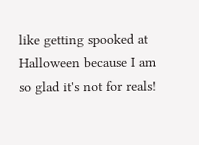like getting spooked at Halloween because I am so glad it's not for reals!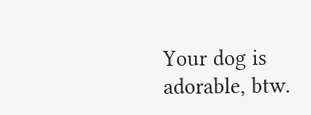Your dog is adorable, btw.